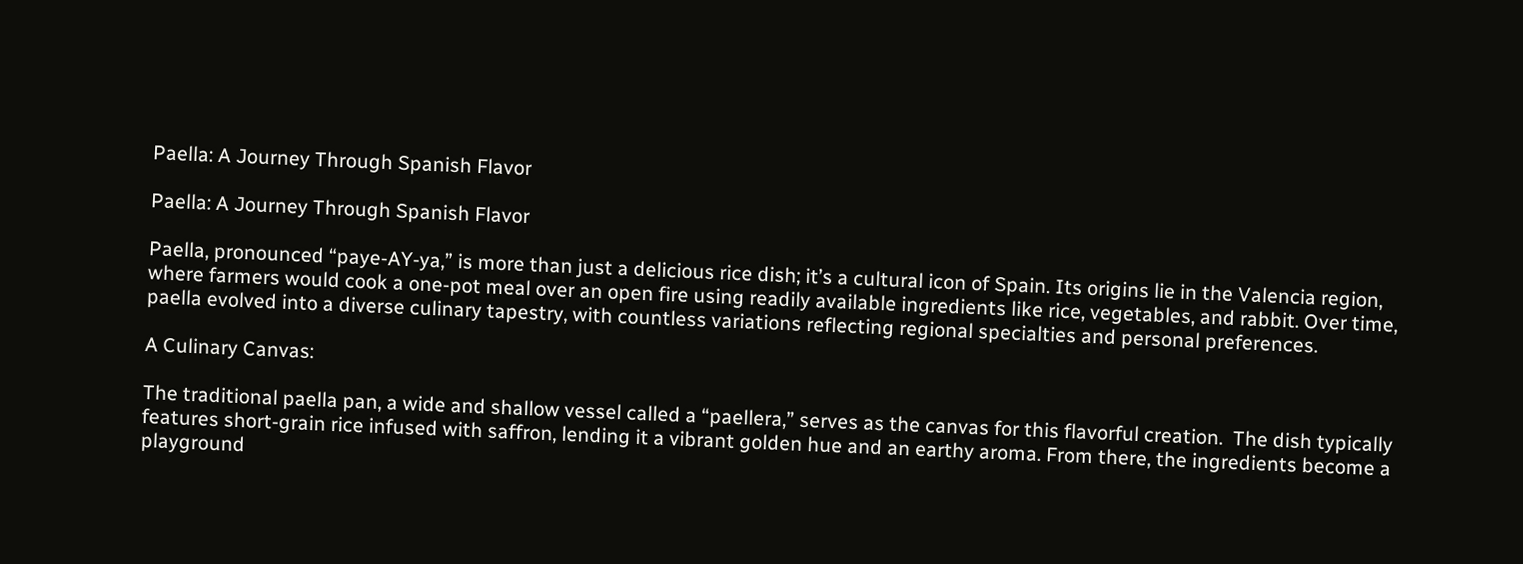Paella: A Journey Through Spanish Flavor

Paella: A Journey Through Spanish Flavor

Paella, pronounced “paye-AY-ya,” is more than just a delicious rice dish; it’s a cultural icon of Spain. Its origins lie in the Valencia region, where farmers would cook a one-pot meal over an open fire using readily available ingredients like rice, vegetables, and rabbit. Over time, paella evolved into a diverse culinary tapestry, with countless variations reflecting regional specialties and personal preferences.

A Culinary Canvas:

The traditional paella pan, a wide and shallow vessel called a “paellera,” serves as the canvas for this flavorful creation.  The dish typically features short-grain rice infused with saffron, lending it a vibrant golden hue and an earthy aroma. From there, the ingredients become a playground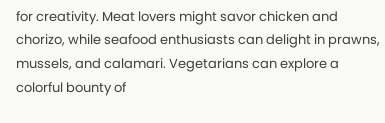for creativity. Meat lovers might savor chicken and chorizo, while seafood enthusiasts can delight in prawns, mussels, and calamari. Vegetarians can explore a colorful bounty of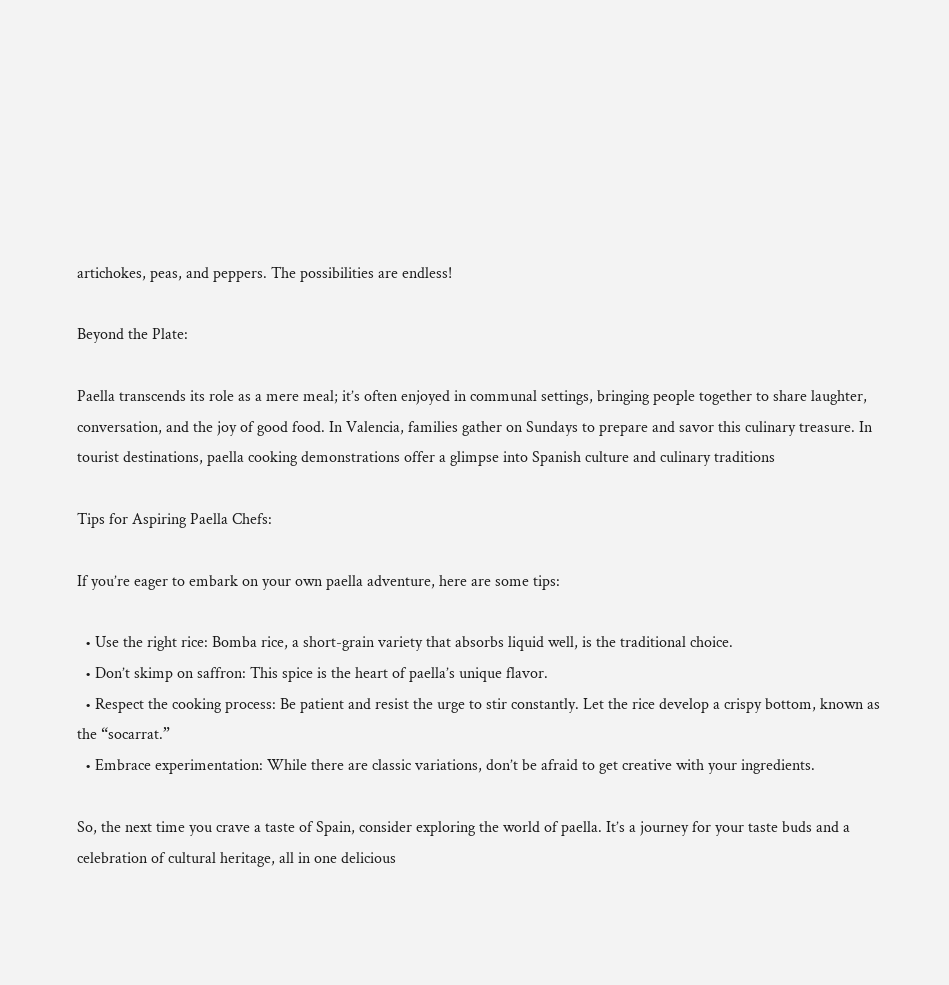artichokes, peas, and peppers. The possibilities are endless!

Beyond the Plate:

Paella transcends its role as a mere meal; it’s often enjoyed in communal settings, bringing people together to share laughter, conversation, and the joy of good food. In Valencia, families gather on Sundays to prepare and savor this culinary treasure. In tourist destinations, paella cooking demonstrations offer a glimpse into Spanish culture and culinary traditions

Tips for Aspiring Paella Chefs:

If you’re eager to embark on your own paella adventure, here are some tips:

  • Use the right rice: Bomba rice, a short-grain variety that absorbs liquid well, is the traditional choice.
  • Don’t skimp on saffron: This spice is the heart of paella’s unique flavor.
  • Respect the cooking process: Be patient and resist the urge to stir constantly. Let the rice develop a crispy bottom, known as the “socarrat.”
  • Embrace experimentation: While there are classic variations, don’t be afraid to get creative with your ingredients.

So, the next time you crave a taste of Spain, consider exploring the world of paella. It’s a journey for your taste buds and a celebration of cultural heritage, all in one delicious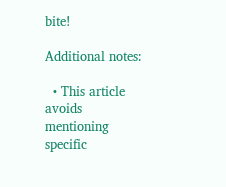bite!

Additional notes:

  • This article avoids mentioning specific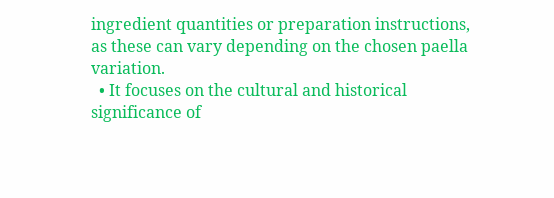ingredient quantities or preparation instructions, as these can vary depending on the chosen paella variation.
  • It focuses on the cultural and historical significance of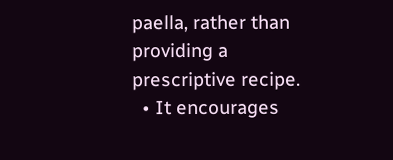paella, rather than providing a prescriptive recipe.
  • It encourages